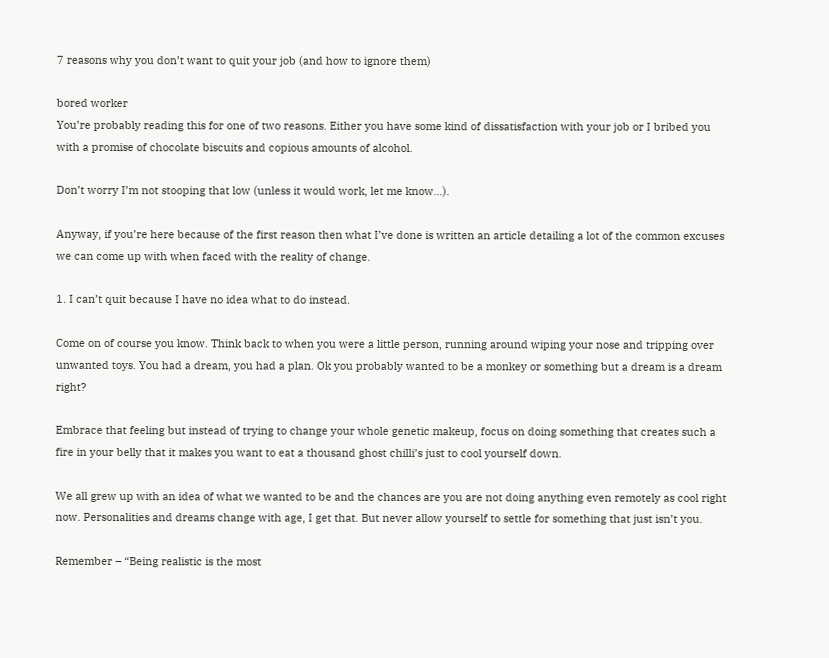7 reasons why you don’t want to quit your job (and how to ignore them)

bored worker
You’re probably reading this for one of two reasons. Either you have some kind of dissatisfaction with your job or I bribed you with a promise of chocolate biscuits and copious amounts of alcohol.

Don’t worry I’m not stooping that low (unless it would work, let me know…).

Anyway, if you’re here because of the first reason then what I’ve done is written an article detailing a lot of the common excuses we can come up with when faced with the reality of change.

1. I can’t quit because I have no idea what to do instead.

Come on of course you know. Think back to when you were a little person, running around wiping your nose and tripping over unwanted toys. You had a dream, you had a plan. Ok you probably wanted to be a monkey or something but a dream is a dream right?

Embrace that feeling but instead of trying to change your whole genetic makeup, focus on doing something that creates such a fire in your belly that it makes you want to eat a thousand ghost chilli’s just to cool yourself down.

We all grew up with an idea of what we wanted to be and the chances are you are not doing anything even remotely as cool right now. Personalities and dreams change with age, I get that. But never allow yourself to settle for something that just isn’t you.

Remember – “Being realistic is the most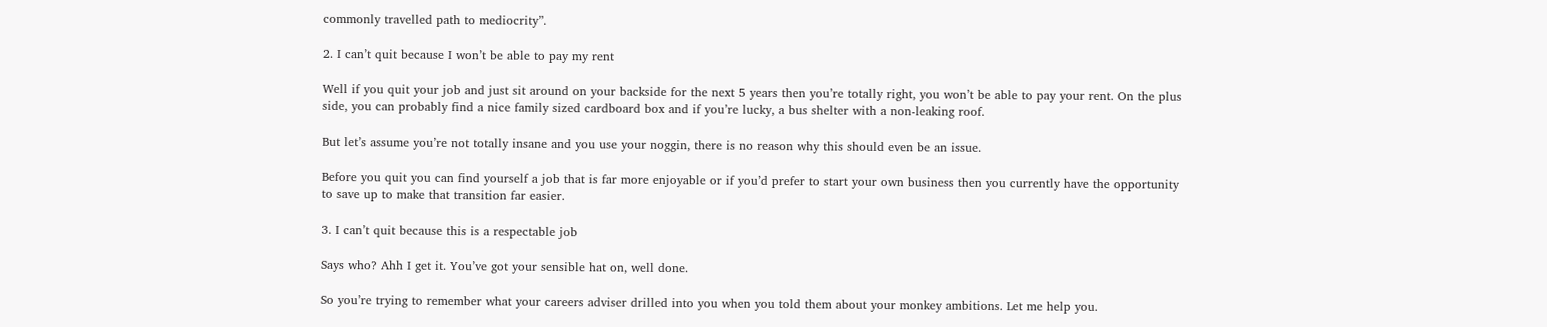commonly travelled path to mediocrity”.

2. I can’t quit because I won’t be able to pay my rent

Well if you quit your job and just sit around on your backside for the next 5 years then you’re totally right, you won’t be able to pay your rent. On the plus side, you can probably find a nice family sized cardboard box and if you’re lucky, a bus shelter with a non-leaking roof.

But let’s assume you’re not totally insane and you use your noggin, there is no reason why this should even be an issue.

Before you quit you can find yourself a job that is far more enjoyable or if you’d prefer to start your own business then you currently have the opportunity to save up to make that transition far easier.

3. I can’t quit because this is a respectable job

Says who? Ahh I get it. You’ve got your sensible hat on, well done.

So you’re trying to remember what your careers adviser drilled into you when you told them about your monkey ambitions. Let me help you.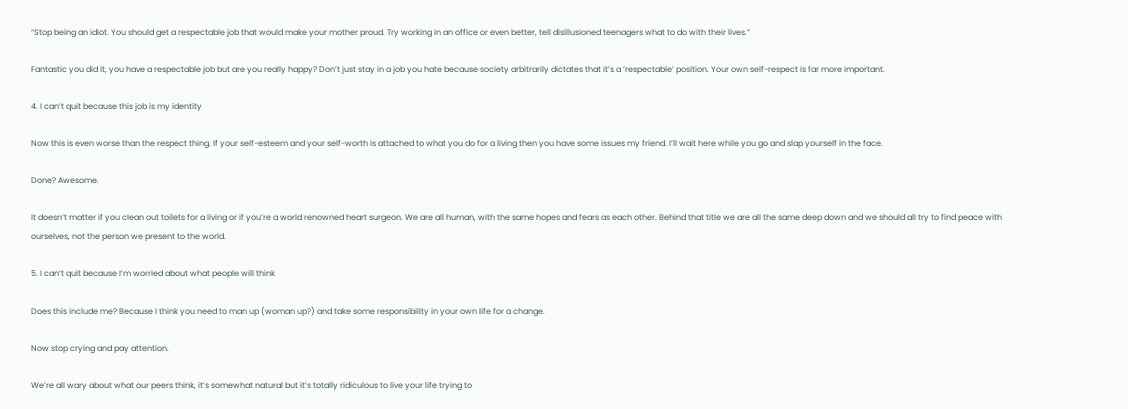“Stop being an idiot. You should get a respectable job that would make your mother proud. Try working in an office or even better, tell disillusioned teenagers what to do with their lives.”

Fantastic you did it, you have a respectable job but are you really happy? Don’t just stay in a job you hate because society arbitrarily dictates that it’s a ‘respectable’ position. Your own self-respect is far more important.

4. I can’t quit because this job is my identity

Now this is even worse than the respect thing. If your self-esteem and your self-worth is attached to what you do for a living then you have some issues my friend. I’ll wait here while you go and slap yourself in the face.

Done? Awesome.

It doesn’t matter if you clean out toilets for a living or if you’re a world renowned heart surgeon. We are all human, with the same hopes and fears as each other. Behind that title we are all the same deep down and we should all try to find peace with ourselves, not the person we present to the world.

5. I can’t quit because I’m worried about what people will think

Does this include me? Because I think you need to man up (woman up?) and take some responsibility in your own life for a change.

Now stop crying and pay attention.

We’re all wary about what our peers think, it’s somewhat natural but it’s totally ridiculous to live your life trying to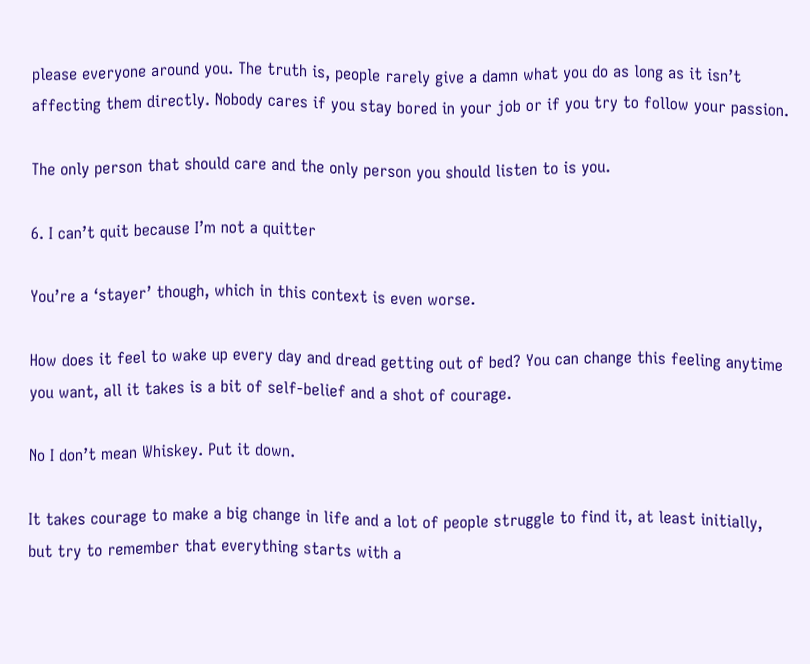please everyone around you. The truth is, people rarely give a damn what you do as long as it isn’t affecting them directly. Nobody cares if you stay bored in your job or if you try to follow your passion.

The only person that should care and the only person you should listen to is you.

6. I can’t quit because I’m not a quitter

You’re a ‘stayer’ though, which in this context is even worse.

How does it feel to wake up every day and dread getting out of bed? You can change this feeling anytime you want, all it takes is a bit of self-belief and a shot of courage.

No I don’t mean Whiskey. Put it down.

It takes courage to make a big change in life and a lot of people struggle to find it, at least initially, but try to remember that everything starts with a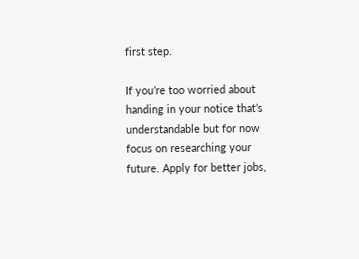first step.

If you’re too worried about handing in your notice that’s understandable but for now focus on researching your future. Apply for better jobs,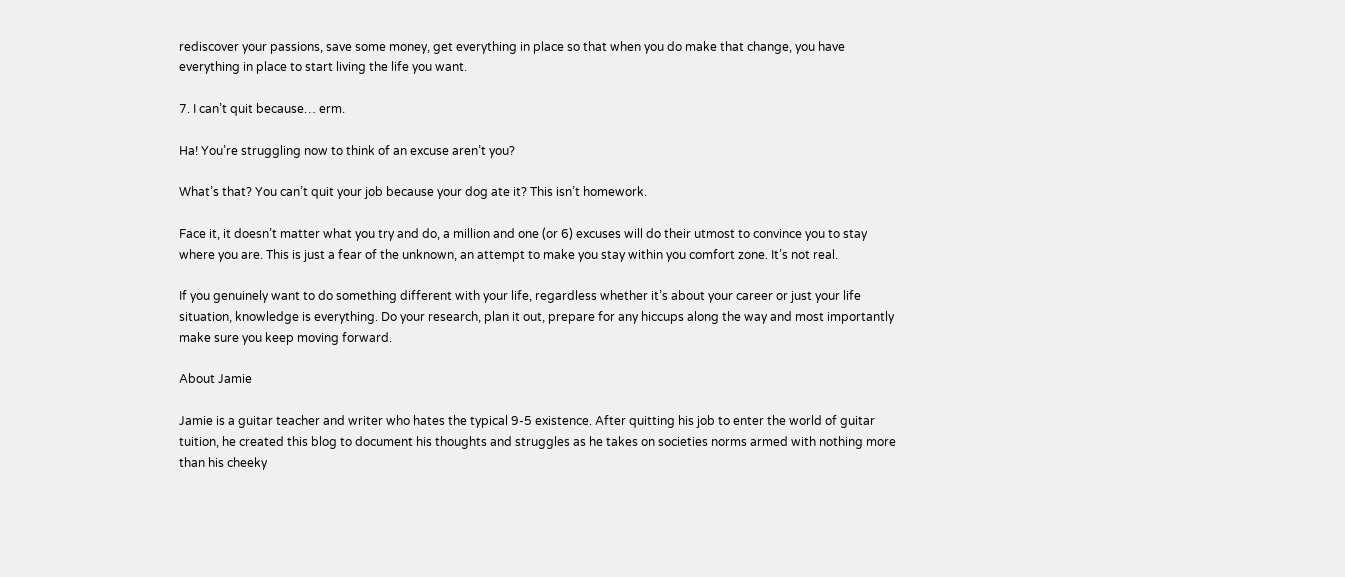rediscover your passions, save some money, get everything in place so that when you do make that change, you have everything in place to start living the life you want.

7. I can’t quit because… erm.

Ha! You’re struggling now to think of an excuse aren’t you?

What’s that? You can’t quit your job because your dog ate it? This isn’t homework.

Face it, it doesn’t matter what you try and do, a million and one (or 6) excuses will do their utmost to convince you to stay where you are. This is just a fear of the unknown, an attempt to make you stay within you comfort zone. It’s not real.

If you genuinely want to do something different with your life, regardless whether it’s about your career or just your life situation, knowledge is everything. Do your research, plan it out, prepare for any hiccups along the way and most importantly make sure you keep moving forward.

About Jamie

Jamie is a guitar teacher and writer who hates the typical 9-5 existence. After quitting his job to enter the world of guitar tuition, he created this blog to document his thoughts and struggles as he takes on societies norms armed with nothing more than his cheeky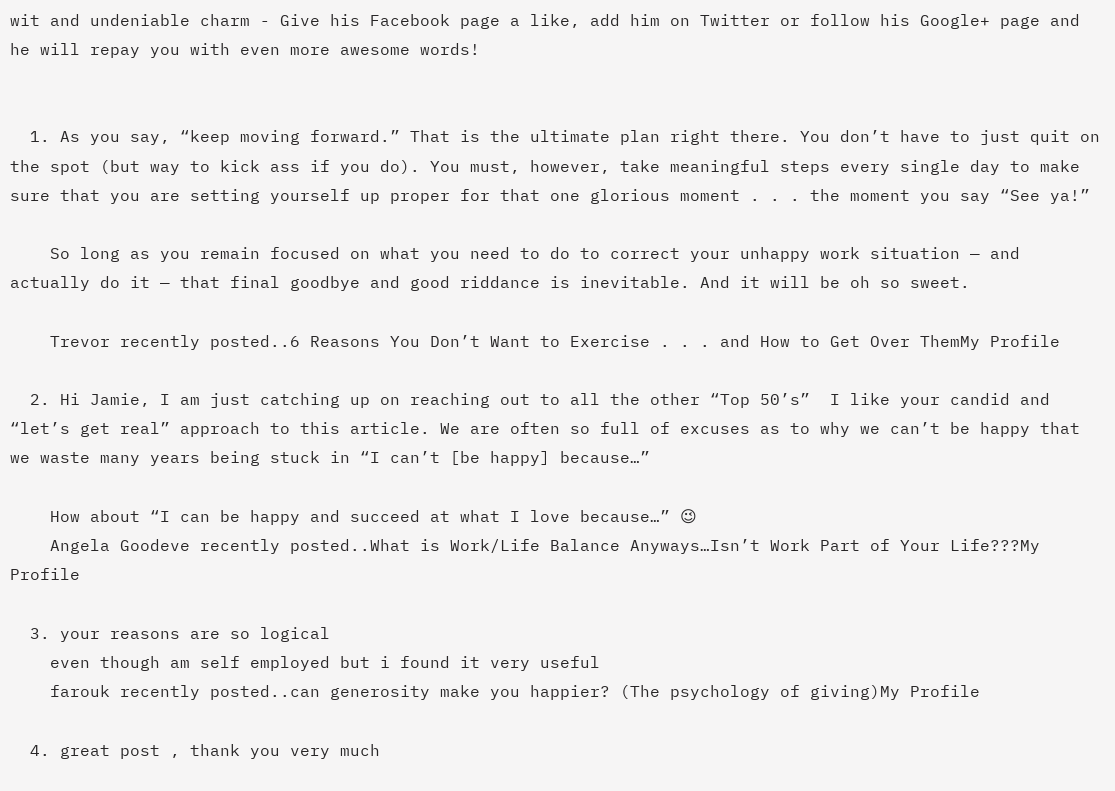wit and undeniable charm - Give his Facebook page a like, add him on Twitter or follow his Google+ page and he will repay you with even more awesome words!


  1. As you say, “keep moving forward.” That is the ultimate plan right there. You don’t have to just quit on the spot (but way to kick ass if you do). You must, however, take meaningful steps every single day to make sure that you are setting yourself up proper for that one glorious moment . . . the moment you say “See ya!”

    So long as you remain focused on what you need to do to correct your unhappy work situation — and actually do it — that final goodbye and good riddance is inevitable. And it will be oh so sweet.

    Trevor recently posted..6 Reasons You Don’t Want to Exercise . . . and How to Get Over ThemMy Profile

  2. Hi Jamie, I am just catching up on reaching out to all the other “Top 50’s”  I like your candid and “let’s get real” approach to this article. We are often so full of excuses as to why we can’t be happy that we waste many years being stuck in “I can’t [be happy] because…”

    How about “I can be happy and succeed at what I love because…” 😉
    Angela Goodeve recently posted..What is Work/Life Balance Anyways…Isn’t Work Part of Your Life???My Profile

  3. your reasons are so logical
    even though am self employed but i found it very useful
    farouk recently posted..can generosity make you happier? (The psychology of giving)My Profile

  4. great post , thank you very much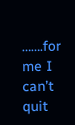…….for me I can’t quit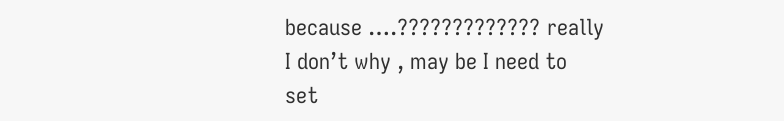because ….????????????? really I don’t why , may be I need to set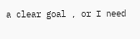a clear goal , or I need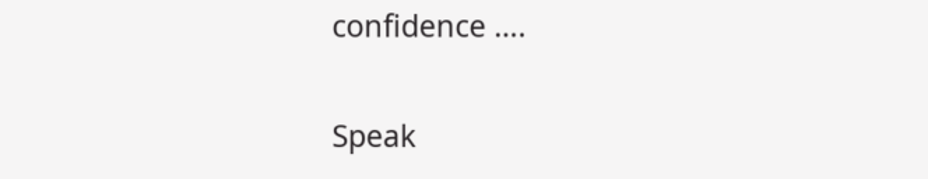confidence ….

Speak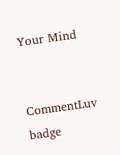Your Mind


CommentLuv badge